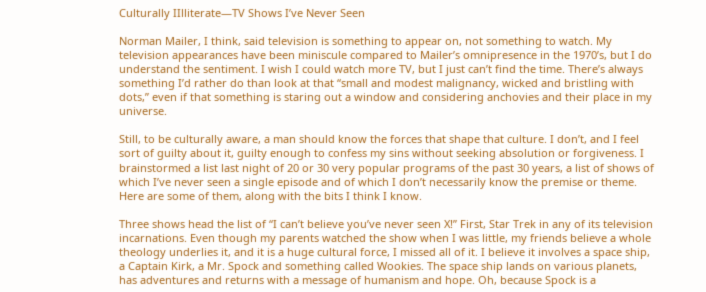Culturally IIlliterate—TV Shows I’ve Never Seen

Norman Mailer, I think, said television is something to appear on, not something to watch. My television appearances have been miniscule compared to Mailer’s omnipresence in the 1970’s, but I do understand the sentiment. I wish I could watch more TV, but I just can’t find the time. There’s always something I’d rather do than look at that “small and modest malignancy, wicked and bristling with dots,” even if that something is staring out a window and considering anchovies and their place in my universe.

Still, to be culturally aware, a man should know the forces that shape that culture. I don’t, and I feel sort of guilty about it, guilty enough to confess my sins without seeking absolution or forgiveness. I brainstormed a list last night of 20 or 30 very popular programs of the past 30 years, a list of shows of which I’ve never seen a single episode and of which I don’t necessarily know the premise or theme. Here are some of them, along with the bits I think I know.

Three shows head the list of “I can’t believe you’ve never seen X!” First, Star Trek in any of its television incarnations. Even though my parents watched the show when I was little, my friends believe a whole theology underlies it, and it is a huge cultural force, I missed all of it. I believe it involves a space ship, a Captain Kirk, a Mr. Spock and something called Wookies. The space ship lands on various planets, has adventures and returns with a message of humanism and hope. Oh, because Spock is a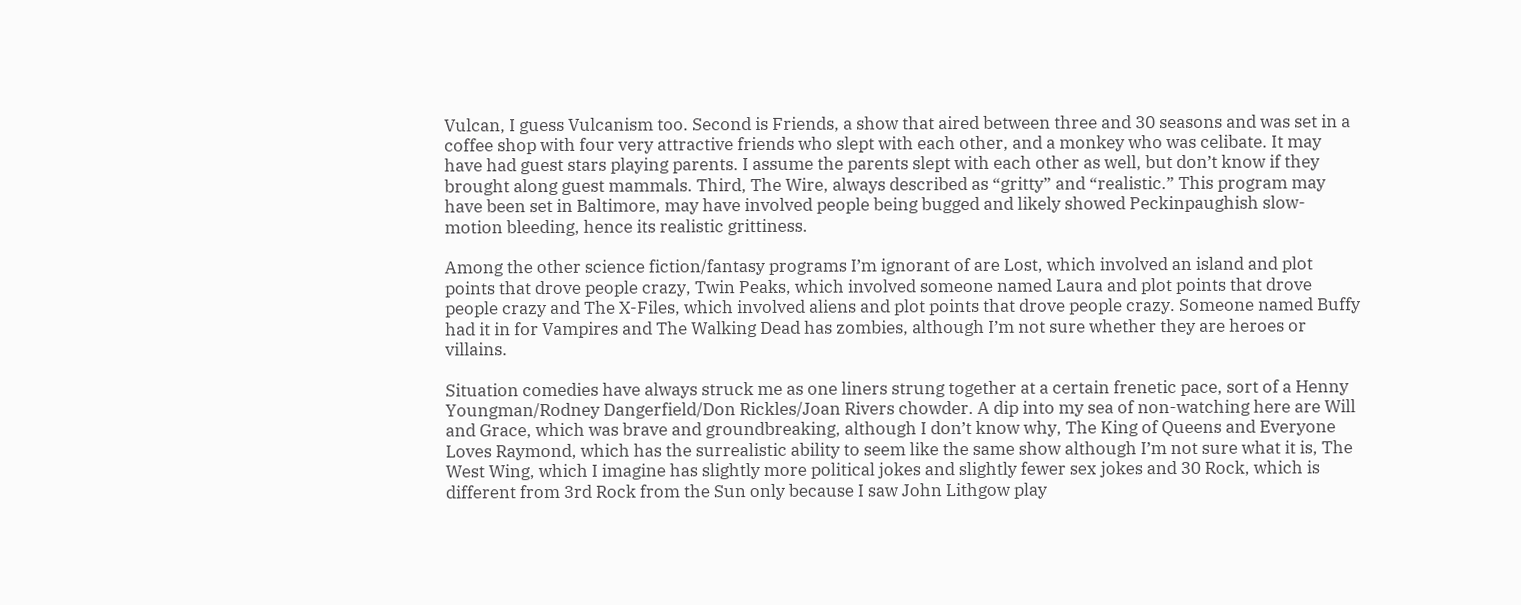Vulcan, I guess Vulcanism too. Second is Friends, a show that aired between three and 30 seasons and was set in a coffee shop with four very attractive friends who slept with each other, and a monkey who was celibate. It may have had guest stars playing parents. I assume the parents slept with each other as well, but don’t know if they brought along guest mammals. Third, The Wire, always described as “gritty” and “realistic.” This program may have been set in Baltimore, may have involved people being bugged and likely showed Peckinpaughish slow-motion bleeding, hence its realistic grittiness.

Among the other science fiction/fantasy programs I’m ignorant of are Lost, which involved an island and plot points that drove people crazy, Twin Peaks, which involved someone named Laura and plot points that drove people crazy and The X-Files, which involved aliens and plot points that drove people crazy. Someone named Buffy had it in for Vampires and The Walking Dead has zombies, although I’m not sure whether they are heroes or villains.

Situation comedies have always struck me as one liners strung together at a certain frenetic pace, sort of a Henny Youngman/Rodney Dangerfield/Don Rickles/Joan Rivers chowder. A dip into my sea of non-watching here are Will and Grace, which was brave and groundbreaking, although I don’t know why, The King of Queens and Everyone Loves Raymond, which has the surrealistic ability to seem like the same show although I’m not sure what it is, The West Wing, which I imagine has slightly more political jokes and slightly fewer sex jokes and 30 Rock, which is different from 3rd Rock from the Sun only because I saw John Lithgow play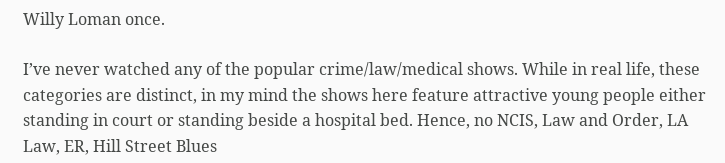Willy Loman once.

I’ve never watched any of the popular crime/law/medical shows. While in real life, these categories are distinct, in my mind the shows here feature attractive young people either standing in court or standing beside a hospital bed. Hence, no NCIS, Law and Order, LA Law, ER, Hill Street Blues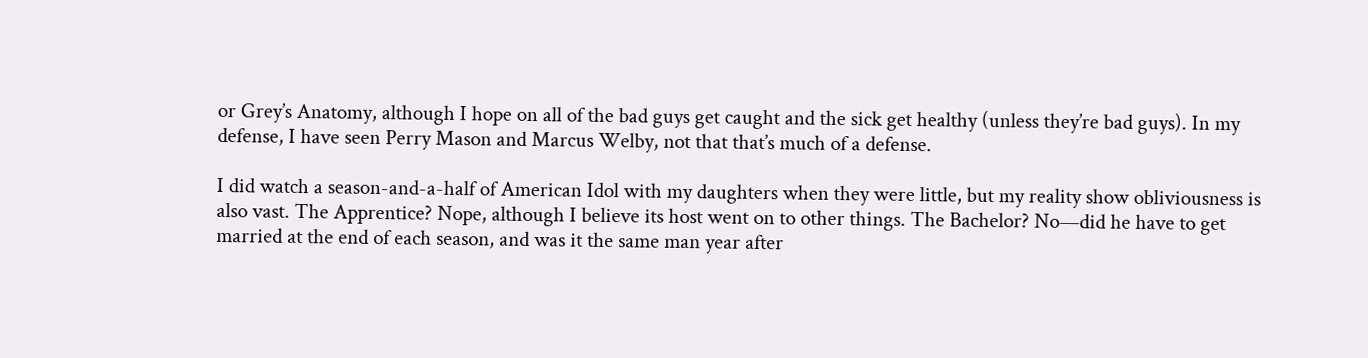or Grey’s Anatomy, although I hope on all of the bad guys get caught and the sick get healthy (unless they’re bad guys). In my defense, I have seen Perry Mason and Marcus Welby, not that that’s much of a defense.

I did watch a season-and-a-half of American Idol with my daughters when they were little, but my reality show obliviousness is also vast. The Apprentice? Nope, although I believe its host went on to other things. The Bachelor? No—did he have to get married at the end of each season, and was it the same man year after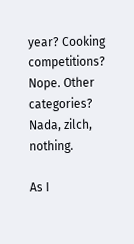year? Cooking competitions? Nope. Other categories? Nada, zilch, nothing.

As I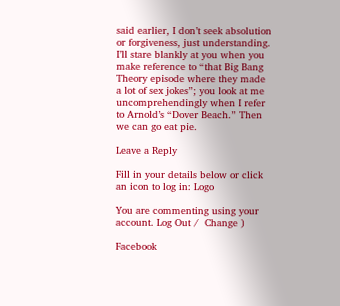said earlier, I don’t seek absolution or forgiveness, just understanding. I’ll stare blankly at you when you make reference to “that Big Bang Theory episode where they made a lot of sex jokes”; you look at me uncomprehendingly when I refer to Arnold’s “Dover Beach.” Then we can go eat pie.

Leave a Reply

Fill in your details below or click an icon to log in: Logo

You are commenting using your account. Log Out /  Change )

Facebook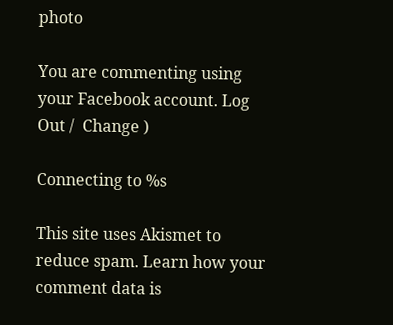photo

You are commenting using your Facebook account. Log Out /  Change )

Connecting to %s

This site uses Akismet to reduce spam. Learn how your comment data is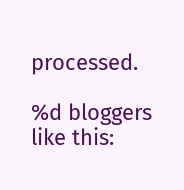processed.

%d bloggers like this: